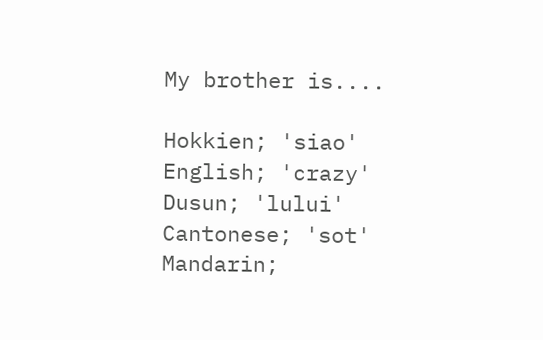My brother is....

Hokkien; 'siao'
English; 'crazy'
Dusun; 'lului'
Cantonese; 'sot'
Mandarin;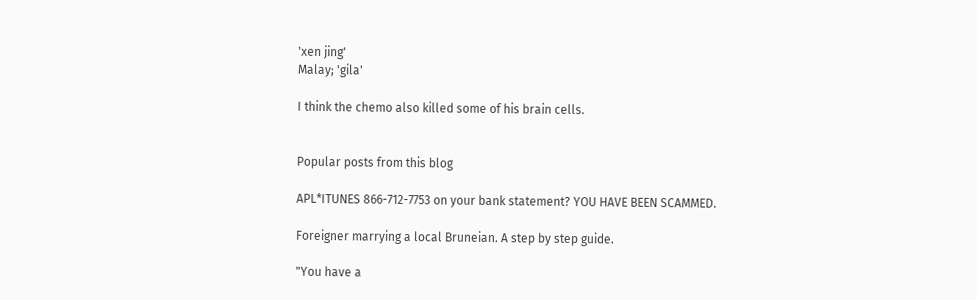'xen jing'
Malay; 'gila'

I think the chemo also killed some of his brain cells.


Popular posts from this blog

APL*ITUNES 866-712-7753 on your bank statement? YOU HAVE BEEN SCAMMED.

Foreigner marrying a local Bruneian. A step by step guide.

"You have a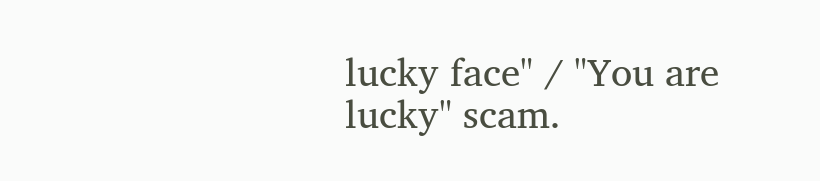lucky face" / "You are lucky" scam.